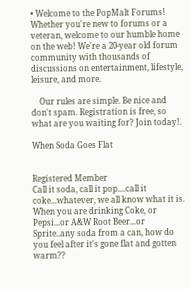• Welcome to the PopMalt Forums! Whether you're new to forums or a veteran, welcome to our humble home on the web! We're a 20-year old forum community with thousands of discussions on entertainment, lifestyle, leisure, and more.

    Our rules are simple. Be nice and don't spam. Registration is free, so what are you waiting for? Join today!.

When Soda Goes Flat


Registered Member
Call it soda, call it pop....call it coke...whatever, we all know what it is.
When you are drinking Coke, or Pepsi...or A&W Root Beer...or Sprite..any soda from a can, how do you feel after it's gone flat and gotten warm??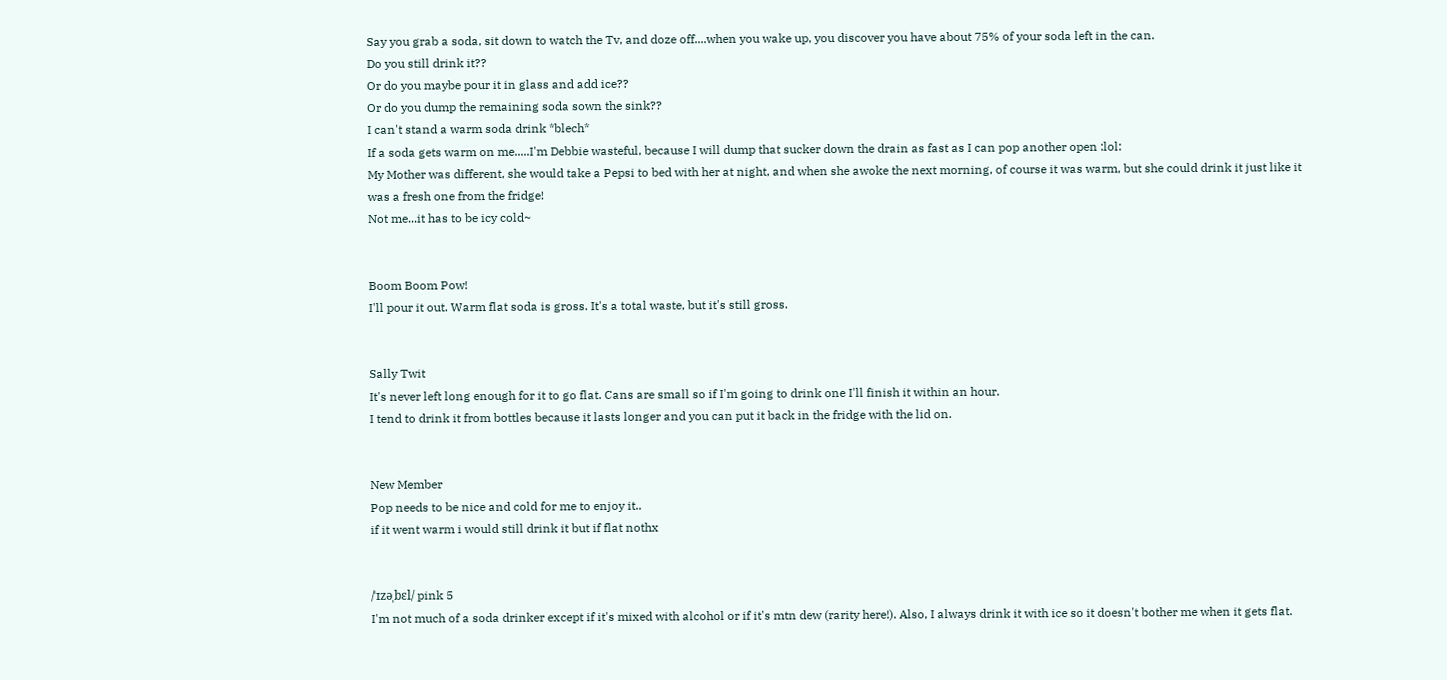Say you grab a soda, sit down to watch the Tv, and doze off....when you wake up, you discover you have about 75% of your soda left in the can.
Do you still drink it??
Or do you maybe pour it in glass and add ice??
Or do you dump the remaining soda sown the sink??
I can't stand a warm soda drink *blech*
If a soda gets warm on me.....I'm Debbie wasteful, because I will dump that sucker down the drain as fast as I can pop another open :lol:
My Mother was different, she would take a Pepsi to bed with her at night, and when she awoke the next morning, of course it was warm, but she could drink it just like it was a fresh one from the fridge!
Not me...it has to be icy cold~


Boom Boom Pow!
I'll pour it out. Warm flat soda is gross. It's a total waste, but it's still gross.


Sally Twit
It's never left long enough for it to go flat. Cans are small so if I'm going to drink one I'll finish it within an hour.
I tend to drink it from bottles because it lasts longer and you can put it back in the fridge with the lid on.


New Member
Pop needs to be nice and cold for me to enjoy it..
if it went warm i would still drink it but if flat nothx


/ˈɪzəˌbɛl/ pink 5
I'm not much of a soda drinker except if it's mixed with alcohol or if it's mtn dew (rarity here!). Also, I always drink it with ice so it doesn't bother me when it gets flat.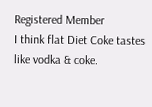Registered Member
I think flat Diet Coke tastes like vodka & coke.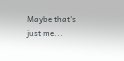Maybe that's just me...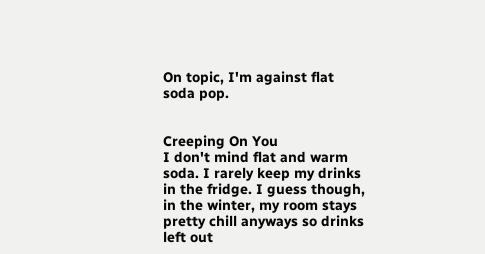On topic, I'm against flat soda pop.


Creeping On You
I don't mind flat and warm soda. I rarely keep my drinks in the fridge. I guess though, in the winter, my room stays pretty chill anyways so drinks left out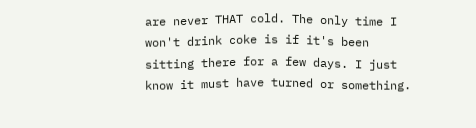are never THAT cold. The only time I won't drink coke is if it's been sitting there for a few days. I just know it must have turned or something.